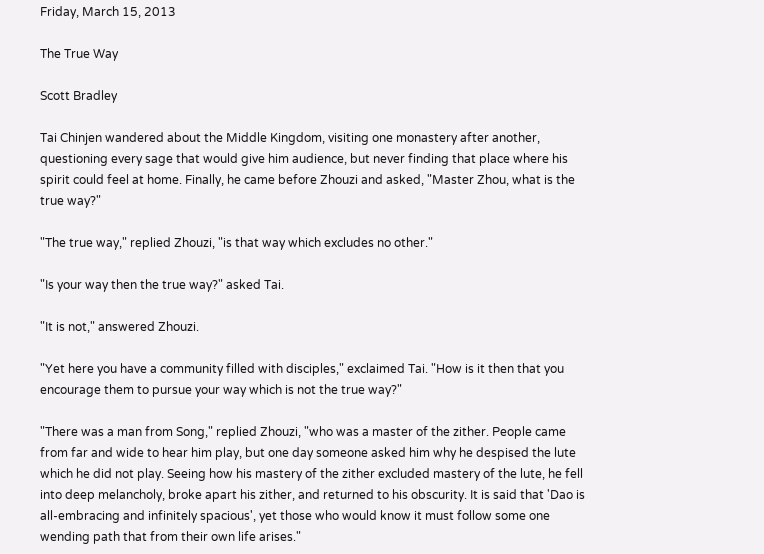Friday, March 15, 2013

The True Way

Scott Bradley

Tai Chinjen wandered about the Middle Kingdom, visiting one monastery after another, questioning every sage that would give him audience, but never finding that place where his spirit could feel at home. Finally, he came before Zhouzi and asked, "Master Zhou, what is the true way?"

"The true way," replied Zhouzi, "is that way which excludes no other."

"Is your way then the true way?" asked Tai.

"It is not," answered Zhouzi.

"Yet here you have a community filled with disciples," exclaimed Tai. "How is it then that you encourage them to pursue your way which is not the true way?"

"There was a man from Song," replied Zhouzi, "who was a master of the zither. People came from far and wide to hear him play, but one day someone asked him why he despised the lute which he did not play. Seeing how his mastery of the zither excluded mastery of the lute, he fell into deep melancholy, broke apart his zither, and returned to his obscurity. It is said that 'Dao is all-embracing and infinitely spacious', yet those who would know it must follow some one wending path that from their own life arises."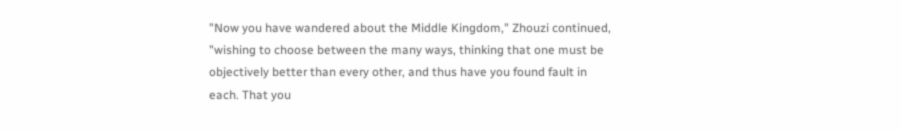"Now you have wandered about the Middle Kingdom," Zhouzi continued, "wishing to choose between the many ways, thinking that one must be objectively better than every other, and thus have you found fault in each. That you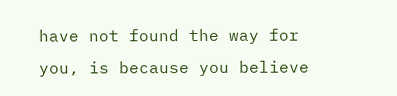have not found the way for you, is because you believe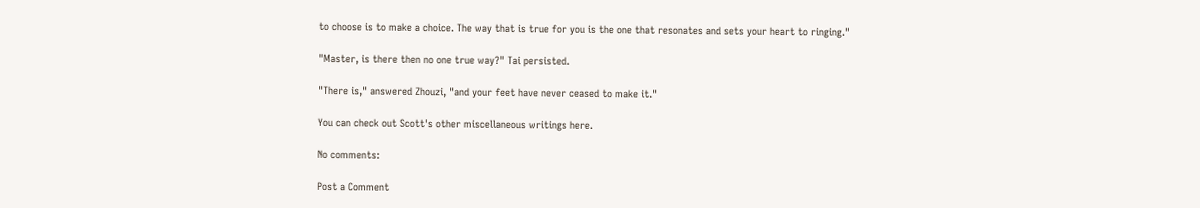to choose is to make a choice. The way that is true for you is the one that resonates and sets your heart to ringing."

"Master, is there then no one true way?" Tai persisted.

"There is," answered Zhouzi, "and your feet have never ceased to make it."

You can check out Scott's other miscellaneous writings here.

No comments:

Post a Comment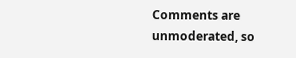Comments are unmoderated, so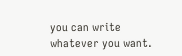you can write whatever you want.